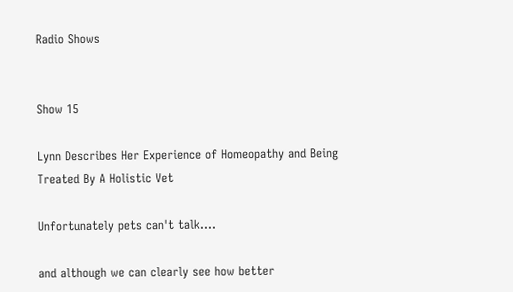Radio Shows


Show 15

Lynn Describes Her Experience of Homeopathy and Being Treated By A Holistic Vet

Unfortunately pets can't talk....

and although we can clearly see how better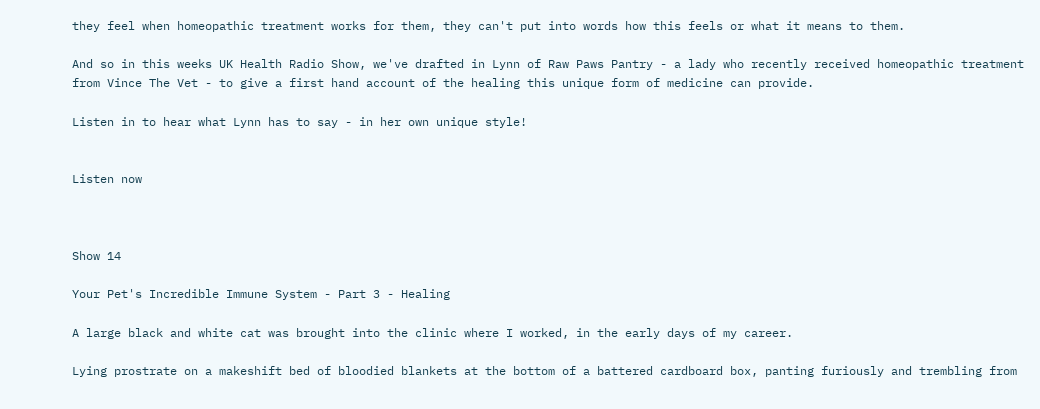they feel when homeopathic treatment works for them, they can't put into words how this feels or what it means to them.

And so in this weeks UK Health Radio Show, we've drafted in Lynn of Raw Paws Pantry - a lady who recently received homeopathic treatment from Vince The Vet - to give a first hand account of the healing this unique form of medicine can provide.

Listen in to hear what Lynn has to say - in her own unique style!


Listen now



Show 14

Your Pet's Incredible Immune System - Part 3 - Healing

A large black and white cat was brought into the clinic where I worked, in the early days of my career.

Lying prostrate on a makeshift bed of bloodied blankets at the bottom of a battered cardboard box, panting furiously and trembling from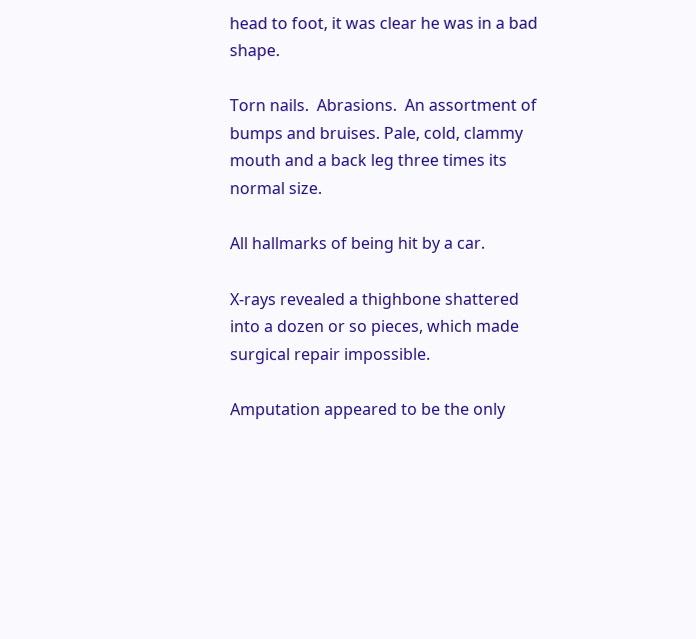head to foot, it was clear he was in a bad shape.

Torn nails.  Abrasions.  An assortment of bumps and bruises. Pale, cold, clammy mouth and a back leg three times its normal size.

All hallmarks of being hit by a car.

X-rays revealed a thighbone shattered into a dozen or so pieces, which made surgical repair impossible.

Amputation appeared to be the only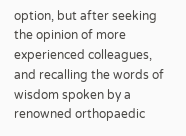option, but after seeking the opinion of more experienced colleagues, and recalling the words of wisdom spoken by a renowned orthopaedic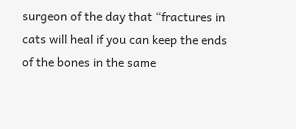surgeon of the day that “fractures in cats will heal if you can keep the ends of the bones in the same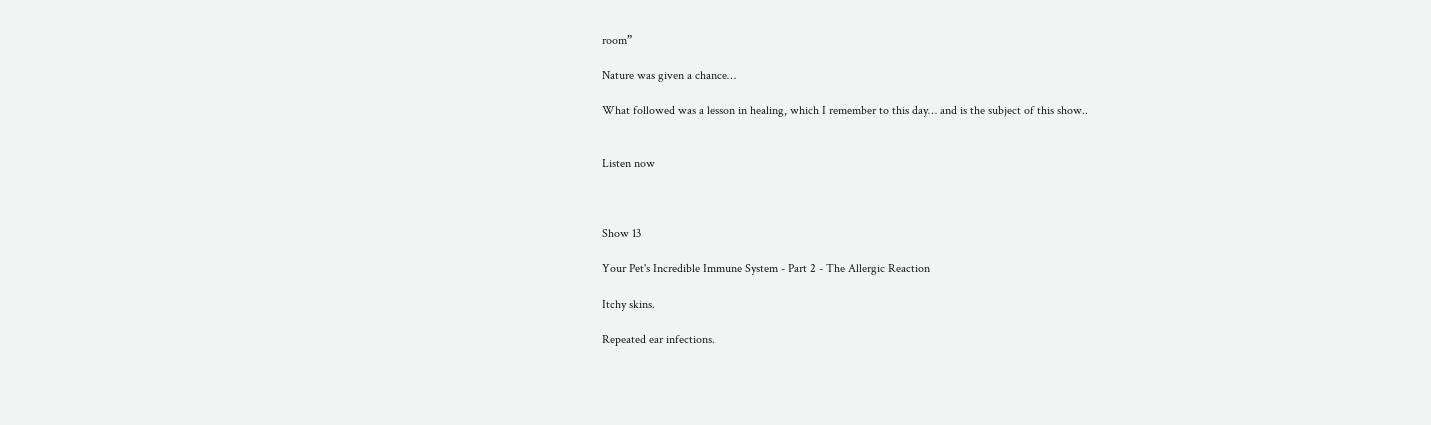room”

Nature was given a chance…

What followed was a lesson in healing, which I remember to this day… and is the subject of this show..


Listen now



Show 13

Your Pet's Incredible Immune System - Part 2 - The Allergic Reaction

Itchy skins.

Repeated ear infections.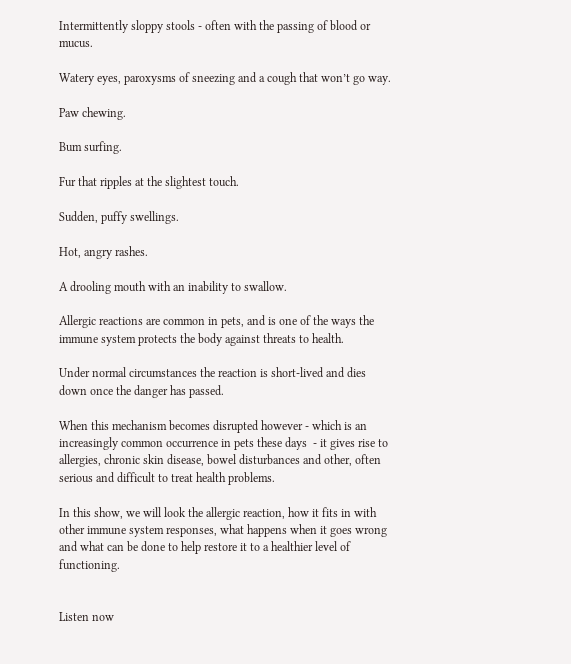Intermittently sloppy stools - often with the passing of blood or mucus.

Watery eyes, paroxysms of sneezing and a cough that won’t go way.

Paw chewing.

Bum surfing.

Fur that ripples at the slightest touch.

Sudden, puffy swellings.

Hot, angry rashes.

A drooling mouth with an inability to swallow.

Allergic reactions are common in pets, and is one of the ways the immune system protects the body against threats to health.

Under normal circumstances the reaction is short-lived and dies down once the danger has passed.

When this mechanism becomes disrupted however - which is an increasingly common occurrence in pets these days  - it gives rise to allergies, chronic skin disease, bowel disturbances and other, often serious and difficult to treat health problems.

In this show, we will look the allergic reaction, how it fits in with other immune system responses, what happens when it goes wrong and what can be done to help restore it to a healthier level of functioning.


Listen now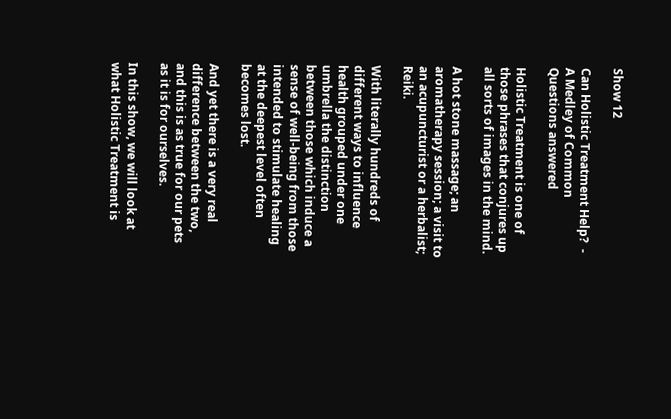Show 12

Can Holistic Treatment Help?  - A Medley of Common Questions answered

Holistic Treatment is one of those phrases that conjures up all sorts of images in the mind.

A hot stone massage; an aromatherapy session; a visit to an acupuncturist or a herbalist; Reiki.

With literally hundreds of different ways to influence health grouped under one umbrella the distinction between those which induce a sense of well-being from those intended to stimulate healing at the deepest level often becomes lost.

And yet there is a very real difference between the two, and this is as true for our pets as it is for ourselves.

In this show, we will look at what Holistic Treatment is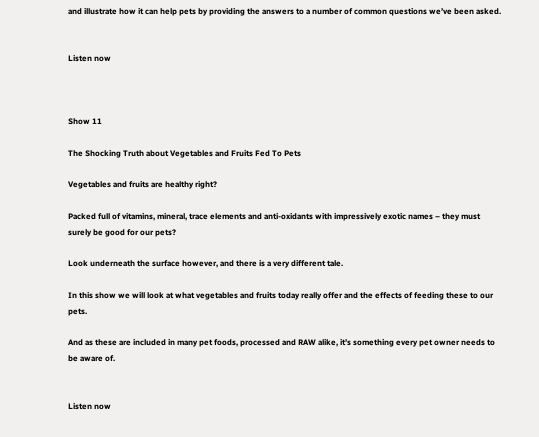and illustrate how it can help pets by providing the answers to a number of common questions we’ve been asked.


Listen now



Show 11

The Shocking Truth about Vegetables and Fruits Fed To Pets

Vegetables and fruits are healthy right?

Packed full of vitamins, mineral, trace elements and anti-oxidants with impressively exotic names – they must surely be good for our pets?

Look underneath the surface however, and there is a very different tale.

In this show we will look at what vegetables and fruits today really offer and the effects of feeding these to our pets.

And as these are included in many pet foods, processed and RAW alike, it’s something every pet owner needs to be aware of.


Listen now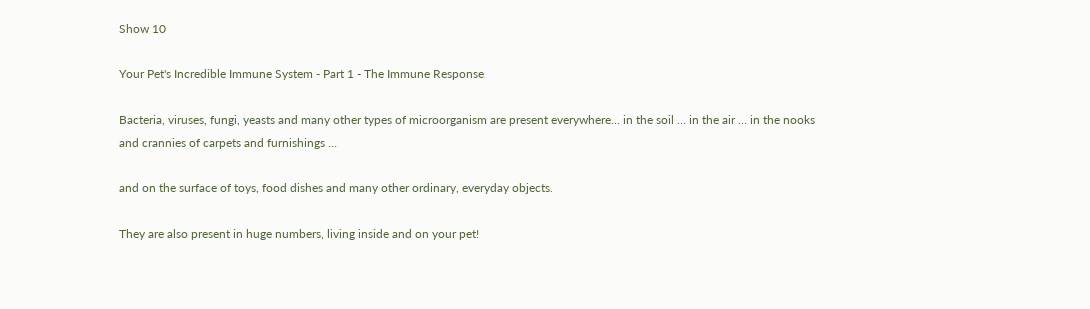Show 10

Your Pet's Incredible Immune System - Part 1 - The Immune Response

Bacteria, viruses, fungi, yeasts and many other types of microorganism are present everywhere... in the soil … in the air … in the nooks and crannies of carpets and furnishings …

and on the surface of toys, food dishes and many other ordinary, everyday objects.

They are also present in huge numbers, living inside and on your pet!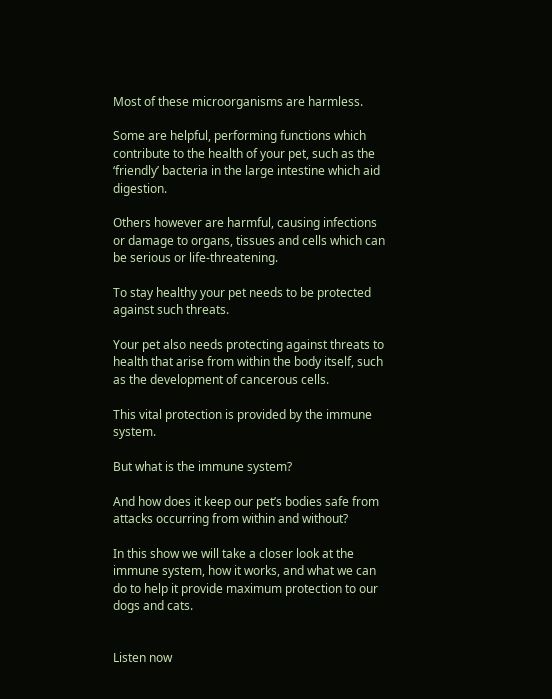Most of these microorganisms are harmless.

Some are helpful, performing functions which contribute to the health of your pet, such as the ‘friendly’ bacteria in the large intestine which aid digestion.

Others however are harmful, causing infections or damage to organs, tissues and cells which can be serious or life-threatening.

To stay healthy your pet needs to be protected against such threats.

Your pet also needs protecting against threats to health that arise from within the body itself, such as the development of cancerous cells.

This vital protection is provided by the immune system.

But what is the immune system?

And how does it keep our pet’s bodies safe from attacks occurring from within and without?

In this show we will take a closer look at the immune system, how it works, and what we can do to help it provide maximum protection to our dogs and cats.


Listen now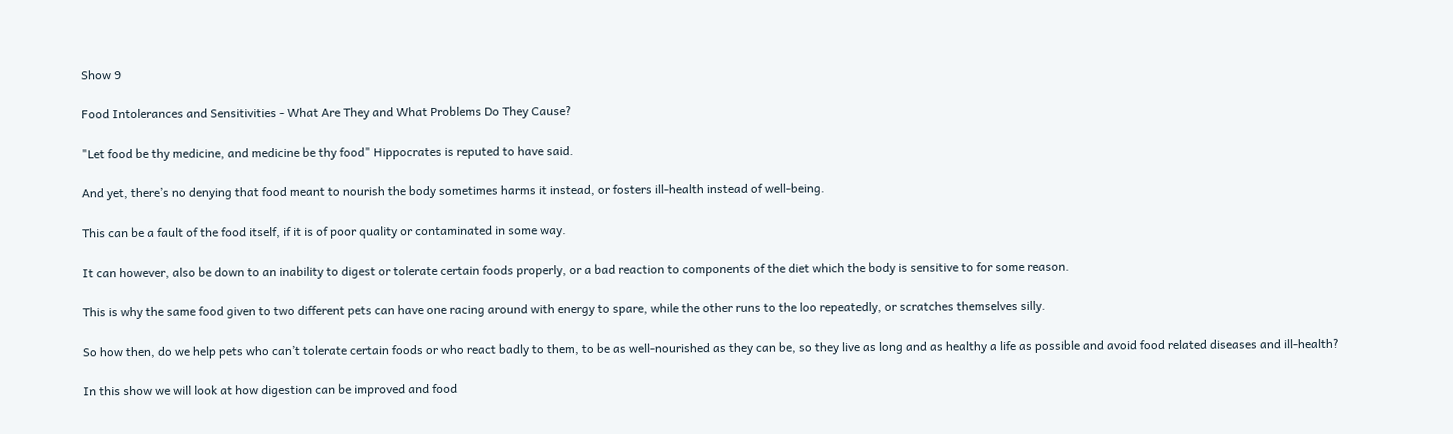Show 9

Food Intolerances and Sensitivities - What Are They and What Problems Do They Cause?

"Let food be thy medicine, and medicine be thy food" Hippocrates is reputed to have said.

And yet, there’s no denying that food meant to nourish the body sometimes harms it instead, or fosters ill-health instead of well-being.

This can be a fault of the food itself, if it is of poor quality or contaminated in some way.

It can however, also be down to an inability to digest or tolerate certain foods properly, or a bad reaction to components of the diet which the body is sensitive to for some reason.

This is why the same food given to two different pets can have one racing around with energy to spare, while the other runs to the loo repeatedly, or scratches themselves silly.

So how then, do we help pets who can’t tolerate certain foods or who react badly to them, to be as well-nourished as they can be, so they live as long and as healthy a life as possible and avoid food related diseases and ill-health?

In this show we will look at how digestion can be improved and food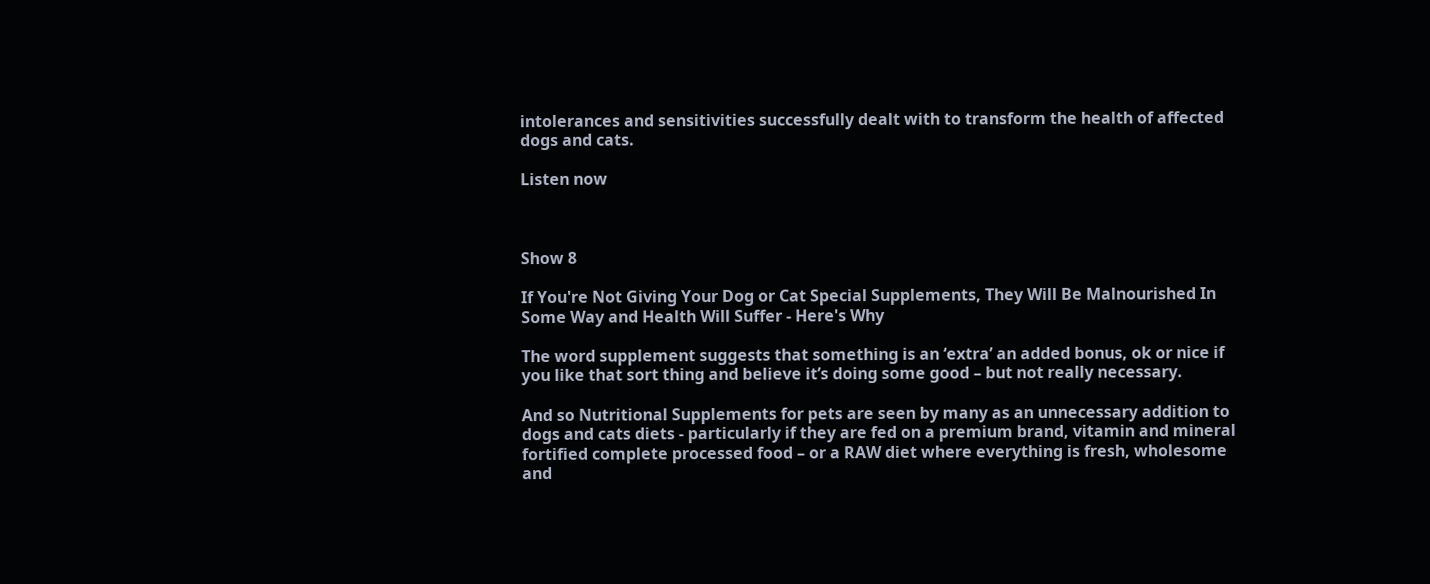intolerances and sensitivities successfully dealt with to transform the health of affected dogs and cats.

Listen now



Show 8

If You're Not Giving Your Dog or Cat Special Supplements, They Will Be Malnourished In Some Way and Health Will Suffer - Here's Why

The word supplement suggests that something is an ‘extra’ an added bonus, ok or nice if you like that sort thing and believe it’s doing some good – but not really necessary.

And so Nutritional Supplements for pets are seen by many as an unnecessary addition to dogs and cats diets - particularly if they are fed on a premium brand, vitamin and mineral fortified complete processed food – or a RAW diet where everything is fresh, wholesome and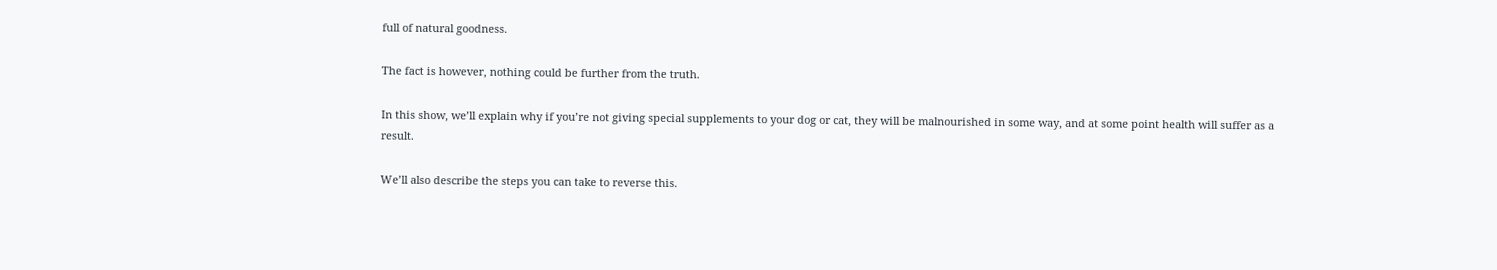full of natural goodness.

The fact is however, nothing could be further from the truth.

In this show, we’ll explain why if you’re not giving special supplements to your dog or cat, they will be malnourished in some way, and at some point health will suffer as a result.

We’ll also describe the steps you can take to reverse this.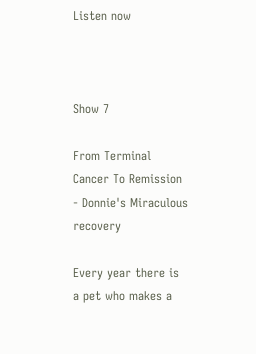Listen now



Show 7

From Terminal Cancer To Remission - Donnie's Miraculous recovery

Every year there is a pet who makes a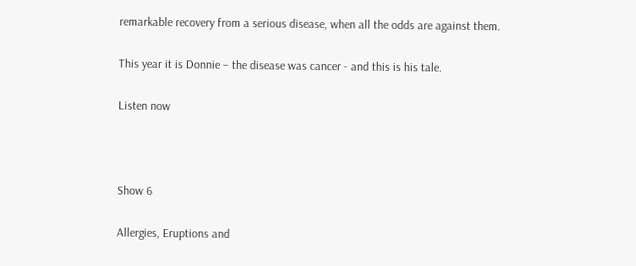remarkable recovery from a serious disease, when all the odds are against them.

This year it is Donnie – the disease was cancer - and this is his tale.

Listen now



Show 6

Allergies, Eruptions and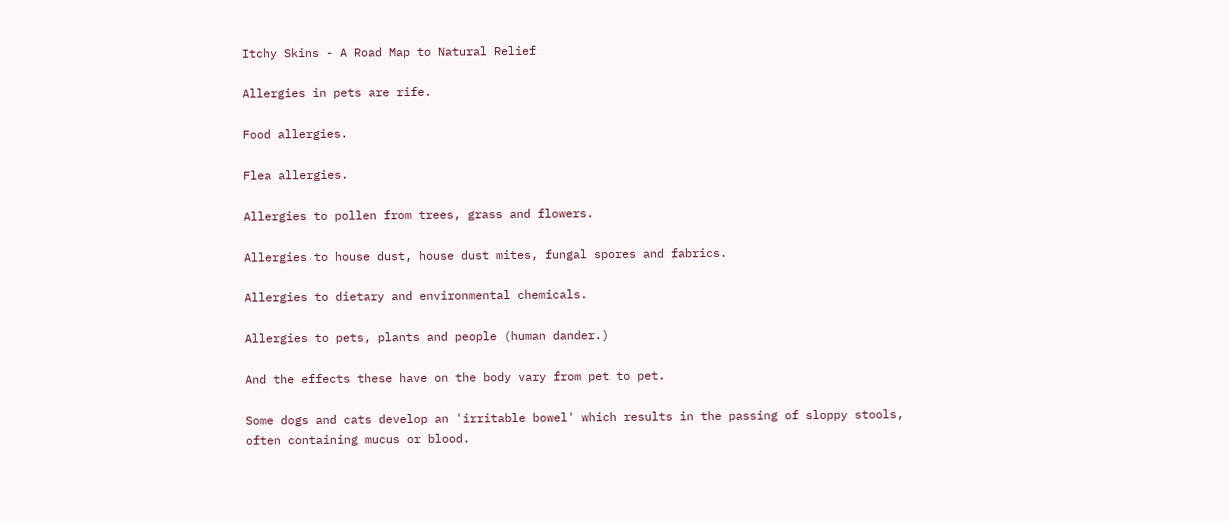Itchy Skins - A Road Map to Natural Relief

Allergies in pets are rife.

Food allergies.

Flea allergies.

Allergies to pollen from trees, grass and flowers.

Allergies to house dust, house dust mites, fungal spores and fabrics.

Allergies to dietary and environmental chemicals.

Allergies to pets, plants and people (human dander.)

And the effects these have on the body vary from pet to pet.

Some dogs and cats develop an 'irritable bowel' which results in the passing of sloppy stools, often containing mucus or blood.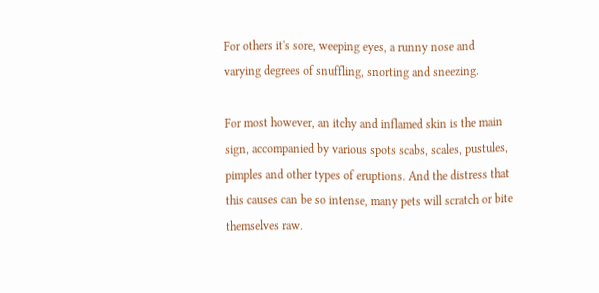For others it's sore, weeping eyes, a runny nose and varying degrees of snuffling, snorting and sneezing.

For most however, an itchy and inflamed skin is the main sign, accompanied by various spots scabs, scales, pustules, pimples and other types of eruptions. And the distress that this causes can be so intense, many pets will scratch or bite themselves raw.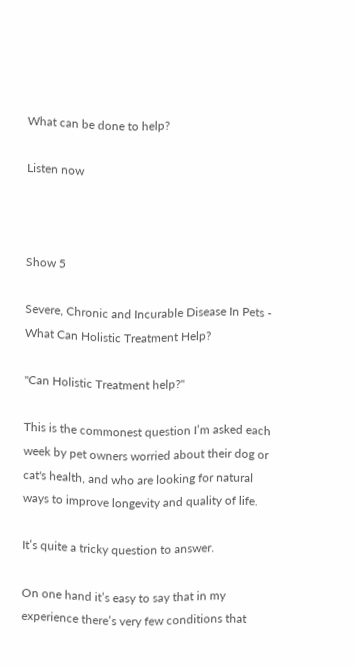What can be done to help?

Listen now



Show 5

Severe, Chronic and Incurable Disease In Pets - What Can Holistic Treatment Help?

"Can Holistic Treatment help?"

This is the commonest question I’m asked each week by pet owners worried about their dog or cat's health, and who are looking for natural ways to improve longevity and quality of life.

It’s quite a tricky question to answer.

On one hand it’s easy to say that in my experience there’s very few conditions that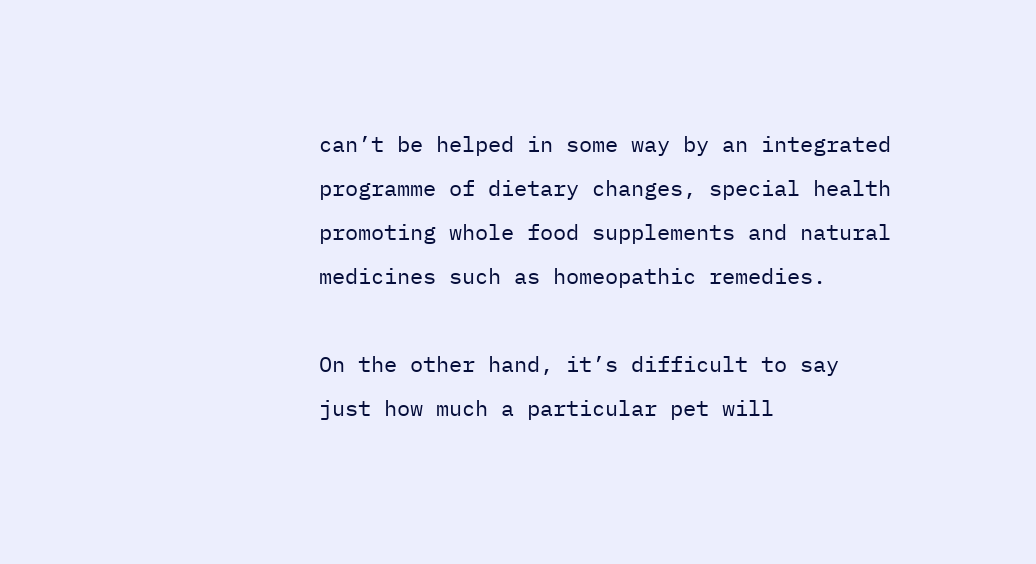can’t be helped in some way by an integrated programme of dietary changes, special health promoting whole food supplements and natural medicines such as homeopathic remedies.

On the other hand, it’s difficult to say just how much a particular pet will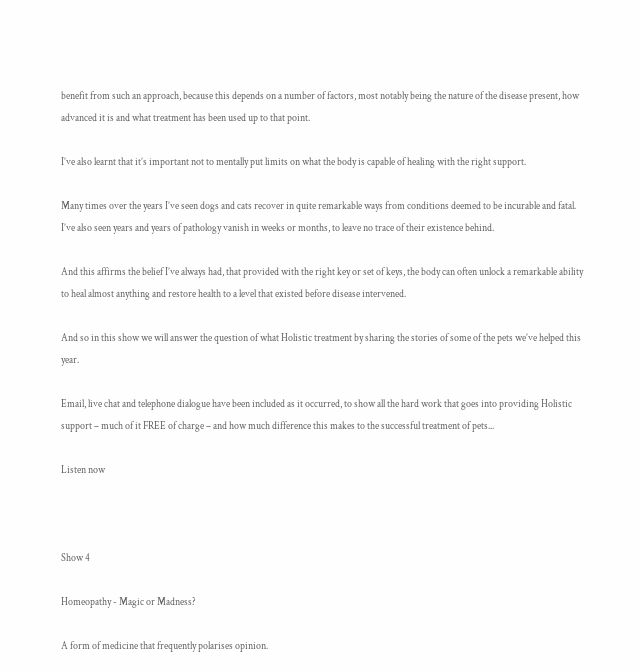benefit from such an approach, because this depends on a number of factors, most notably being the nature of the disease present, how advanced it is and what treatment has been used up to that point.

I’ve also learnt that it’s important not to mentally put limits on what the body is capable of healing with the right support.

Many times over the years I’ve seen dogs and cats recover in quite remarkable ways from conditions deemed to be incurable and fatal. I’ve also seen years and years of pathology vanish in weeks or months, to leave no trace of their existence behind.

And this affirms the belief I’ve always had, that provided with the right key or set of keys, the body can often unlock a remarkable ability to heal almost anything and restore health to a level that existed before disease intervened.

And so in this show we will answer the question of what Holistic treatment by sharing the stories of some of the pets we’ve helped this year.

Email, live chat and telephone dialogue have been included as it occurred, to show all the hard work that goes into providing Holistic support – much of it FREE of charge – and how much difference this makes to the successful treatment of pets...

Listen now



Show 4

Homeopathy - Magic or Madness?

A form of medicine that frequently polarises opinion.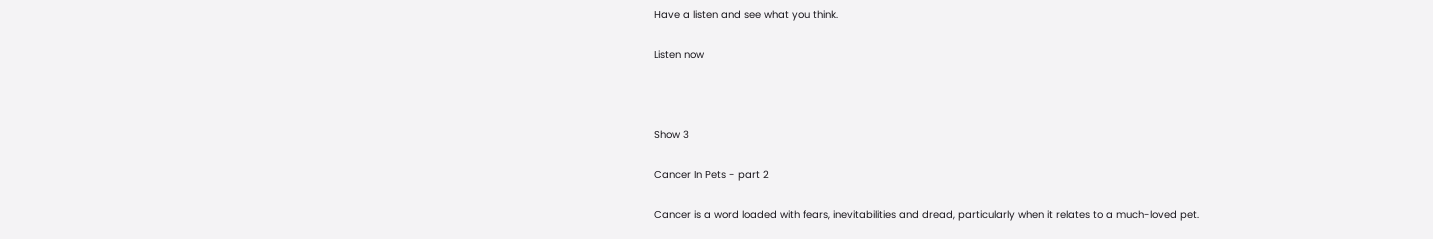Have a listen and see what you think.

Listen now



Show 3

Cancer In Pets - part 2

Cancer is a word loaded with fears, inevitabilities and dread, particularly when it relates to a much-loved pet.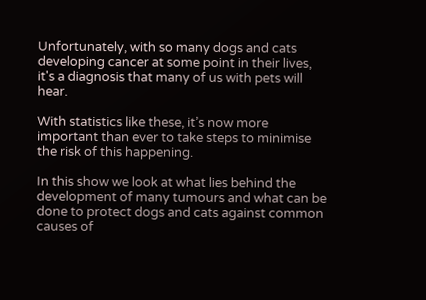Unfortunately, with so many dogs and cats developing cancer at some point in their lives, it's a diagnosis that many of us with pets will hear.

With statistics like these, it’s now more important than ever to take steps to minimise the risk of this happening.

In this show we look at what lies behind the development of many tumours and what can be done to protect dogs and cats against common causes of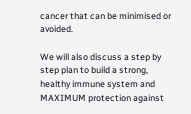cancer that can be minimised or avoided.

We will also discuss a step by step plan to build a strong, healthy immune system and MAXIMUM protection against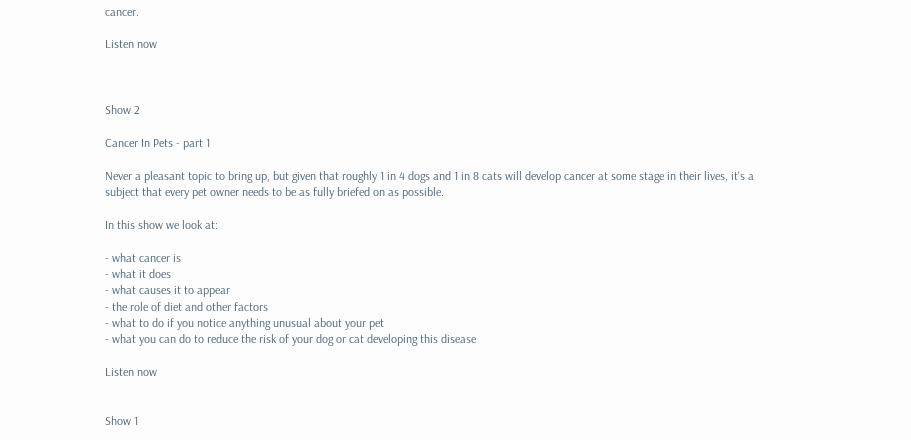cancer.

Listen now



Show 2

Cancer In Pets - part 1

Never a pleasant topic to bring up, but given that roughly 1 in 4 dogs and 1 in 8 cats will develop cancer at some stage in their lives, it's a subject that every pet owner needs to be as fully briefed on as possible.

In this show we look at:

- what cancer is
- what it does
- what causes it to appear
- the role of diet and other factors
- what to do if you notice anything unusual about your pet
- what you can do to reduce the risk of your dog or cat developing this disease

Listen now


Show 1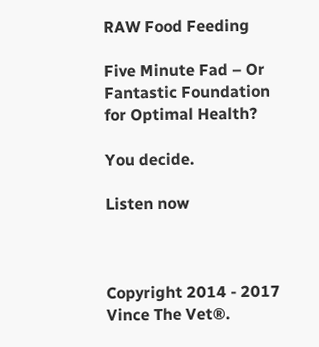RAW Food Feeding

Five Minute Fad – Or Fantastic Foundation for Optimal Health?

You decide.

Listen now



Copyright 2014 - 2017 Vince The Vet®.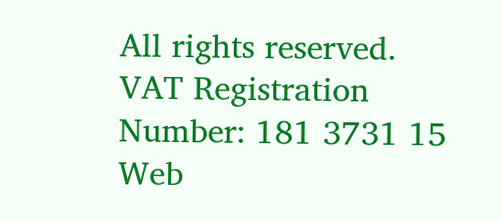All rights reserved. VAT Registration Number: 181 3731 15 Web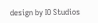design by IO Studios